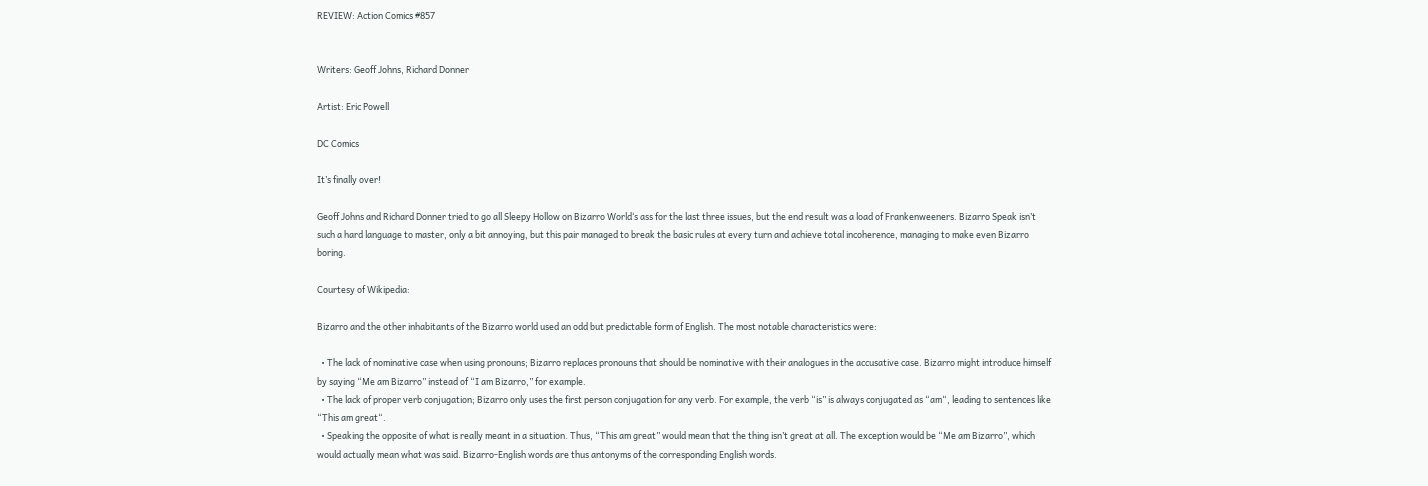REVIEW: Action Comics #857


Writers: Geoff Johns, Richard Donner

Artist: Eric Powell

DC Comics

It’s finally over!

Geoff Johns and Richard Donner tried to go all Sleepy Hollow on Bizarro World‘s ass for the last three issues, but the end result was a load of Frankenweeners. Bizarro Speak isn’t such a hard language to master, only a bit annoying, but this pair managed to break the basic rules at every turn and achieve total incoherence, managing to make even Bizarro boring.

Courtesy of Wikipedia:

Bizarro and the other inhabitants of the Bizarro world used an odd but predictable form of English. The most notable characteristics were:

  • The lack of nominative case when using pronouns; Bizarro replaces pronouns that should be nominative with their analogues in the accusative case. Bizarro might introduce himself by saying “Me am Bizarro” instead of “I am Bizarro,” for example.
  • The lack of proper verb conjugation; Bizarro only uses the first person conjugation for any verb. For example, the verb “is” is always conjugated as “am“, leading to sentences like “This am great“.
  • Speaking the opposite of what is really meant in a situation. Thus, “This am great” would mean that the thing isn’t great at all. The exception would be “Me am Bizarro”, which would actually mean what was said. Bizarro-English words are thus antonyms of the corresponding English words.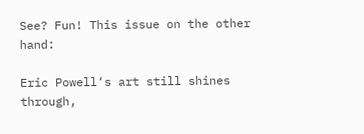See? Fun! This issue on the other hand:

Eric Powell‘s art still shines through,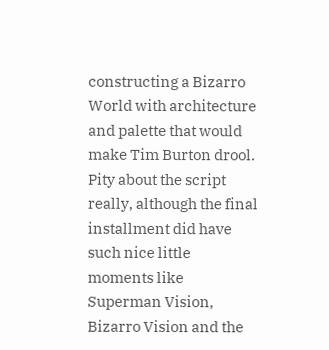constructing a Bizarro World with architecture and palette that would make Tim Burton drool. Pity about the script really, although the final installment did have such nice little moments like Superman Vision, Bizarro Vision and the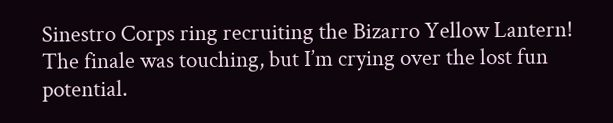Sinestro Corps ring recruiting the Bizarro Yellow Lantern! The finale was touching, but I’m crying over the lost fun potential.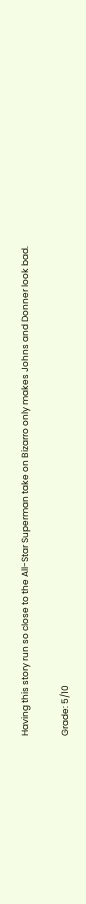Having this story run so close to the All-Star Superman take on Bizarro only makes Johns and Donner look bad.

Grade: 5/10